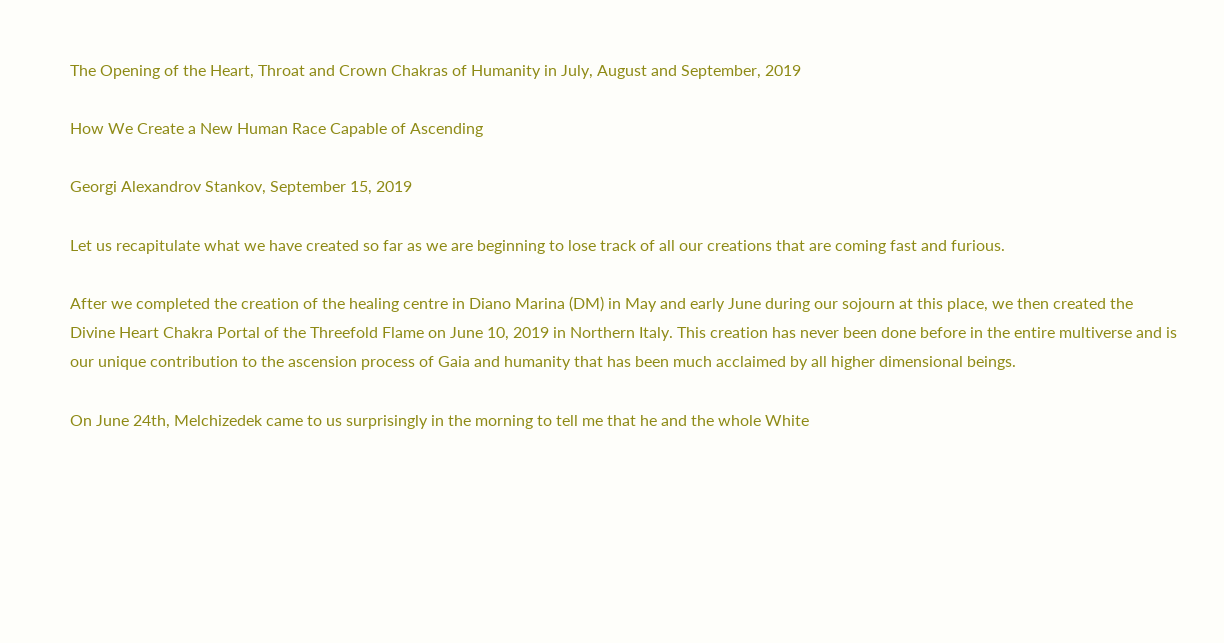The Opening of the Heart, Throat and Crown Chakras of Humanity in July, August and September, 2019

How We Create a New Human Race Capable of Ascending

Georgi Alexandrov Stankov, September 15, 2019

Let us recapitulate what we have created so far as we are beginning to lose track of all our creations that are coming fast and furious.

After we completed the creation of the healing centre in Diano Marina (DM) in May and early June during our sojourn at this place, we then created the Divine Heart Chakra Portal of the Threefold Flame on June 10, 2019 in Northern Italy. This creation has never been done before in the entire multiverse and is our unique contribution to the ascension process of Gaia and humanity that has been much acclaimed by all higher dimensional beings.

On June 24th, Melchizedek came to us surprisingly in the morning to tell me that he and the whole White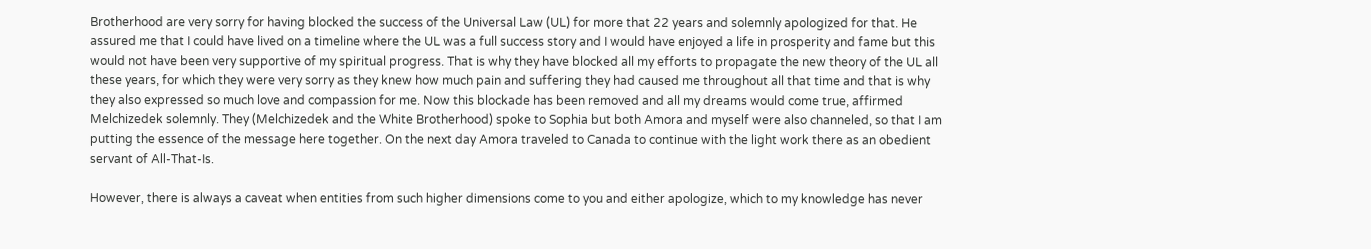Brotherhood are very sorry for having blocked the success of the Universal Law (UL) for more that 22 years and solemnly apologized for that. He assured me that I could have lived on a timeline where the UL was a full success story and I would have enjoyed a life in prosperity and fame but this would not have been very supportive of my spiritual progress. That is why they have blocked all my efforts to propagate the new theory of the UL all these years, for which they were very sorry as they knew how much pain and suffering they had caused me throughout all that time and that is why they also expressed so much love and compassion for me. Now this blockade has been removed and all my dreams would come true, affirmed Melchizedek solemnly. They (Melchizedek and the White Brotherhood) spoke to Sophia but both Amora and myself were also channeled, so that I am putting the essence of the message here together. On the next day Amora traveled to Canada to continue with the light work there as an obedient servant of All-That-Is.

However, there is always a caveat when entities from such higher dimensions come to you and either apologize, which to my knowledge has never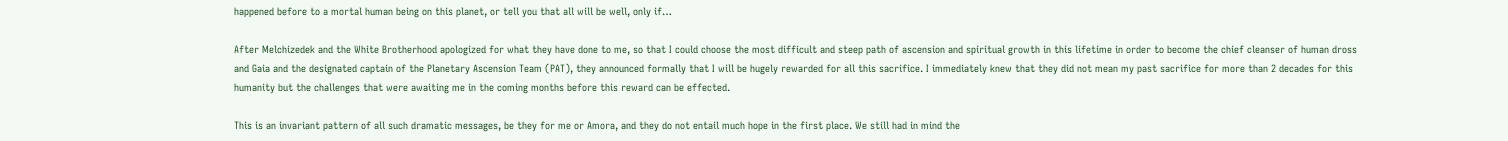happened before to a mortal human being on this planet, or tell you that all will be well, only if…

After Melchizedek and the White Brotherhood apologized for what they have done to me, so that I could choose the most difficult and steep path of ascension and spiritual growth in this lifetime in order to become the chief cleanser of human dross and Gaia and the designated captain of the Planetary Ascension Team (PAT), they announced formally that I will be hugely rewarded for all this sacrifice. I immediately knew that they did not mean my past sacrifice for more than 2 decades for this humanity but the challenges that were awaiting me in the coming months before this reward can be effected.

This is an invariant pattern of all such dramatic messages, be they for me or Amora, and they do not entail much hope in the first place. We still had in mind the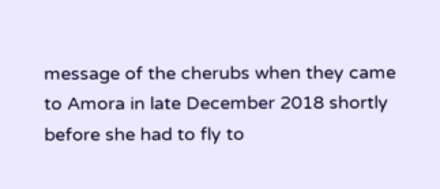message of the cherubs when they came to Amora in late December 2018 shortly before she had to fly to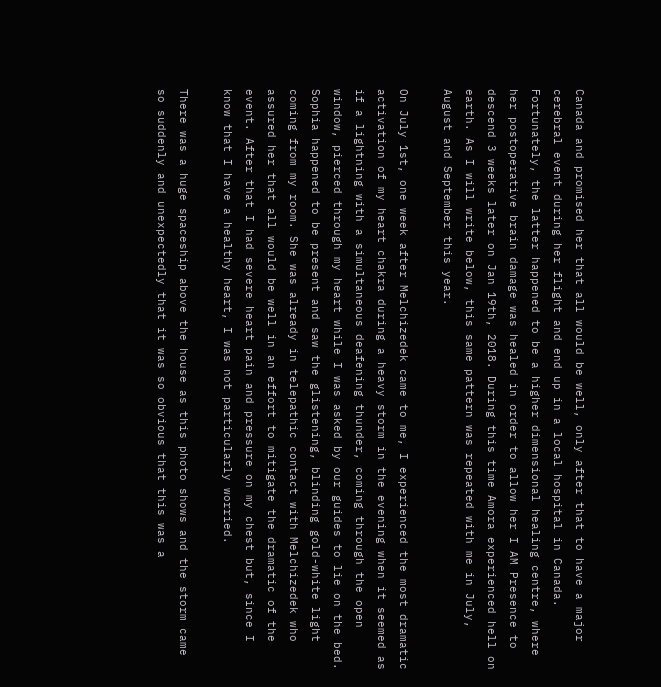Canada and promised her that all would be well, only after that to have a major cerebral event during her flight and end up in a local hospital in Canada. Fortunately, the latter happened to be a higher dimensional healing centre, where her postoperative brain damage was healed in order to allow her I AM Presence to descend 3 weeks later on Jan 19th, 2018. During this time Amora experienced hell on earth. As I will write below, this same pattern was repeated with me in July, August and September this year.

On July 1st, one week after Melchizedek came to me, I experienced the most dramatic activation of my heart chakra during a heavy storm in the evening when it seemed as if a lightning with a simultaneous deafening thunder, coming through the open window, pierced through my heart while I was asked by our guides to lie on the bed. Sophia happened to be present and saw the glistening, blinding gold-white light coming from my room. She was already in telepathic contact with Melchizedek who assured her that all would be well in an effort to mitigate the dramatic of the event. After that I had severe heart pain and pressure on my chest but, since I know that I have a healthy heart, I was not particularly worried.

There was a huge spaceship above the house as this photo shows and the storm came so suddenly and unexpectedly that it was so obvious that this was a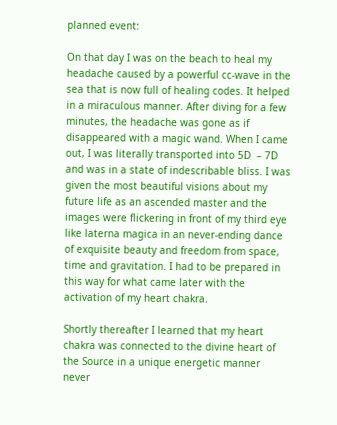planned event:

On that day I was on the beach to heal my headache caused by a powerful cc-wave in the sea that is now full of healing codes. It helped in a miraculous manner. After diving for a few minutes, the headache was gone as if disappeared with a magic wand. When I came out, I was literally transported into 5D  – 7D and was in a state of indescribable bliss. I was given the most beautiful visions about my future life as an ascended master and the images were flickering in front of my third eye like laterna magica in an never-ending dance of exquisite beauty and freedom from space, time and gravitation. I had to be prepared in this way for what came later with the activation of my heart chakra.

Shortly thereafter I learned that my heart chakra was connected to the divine heart of the Source in a unique energetic manner never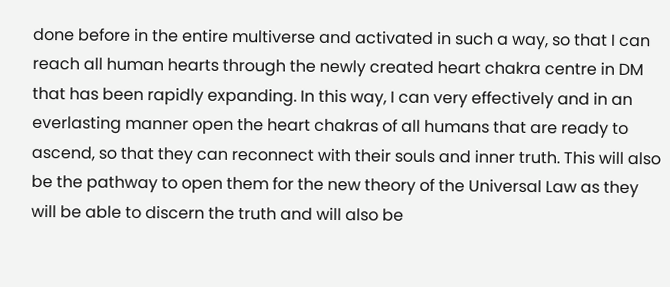done before in the entire multiverse and activated in such a way, so that I can reach all human hearts through the newly created heart chakra centre in DM that has been rapidly expanding. In this way, I can very effectively and in an everlasting manner open the heart chakras of all humans that are ready to ascend, so that they can reconnect with their souls and inner truth. This will also be the pathway to open them for the new theory of the Universal Law as they will be able to discern the truth and will also be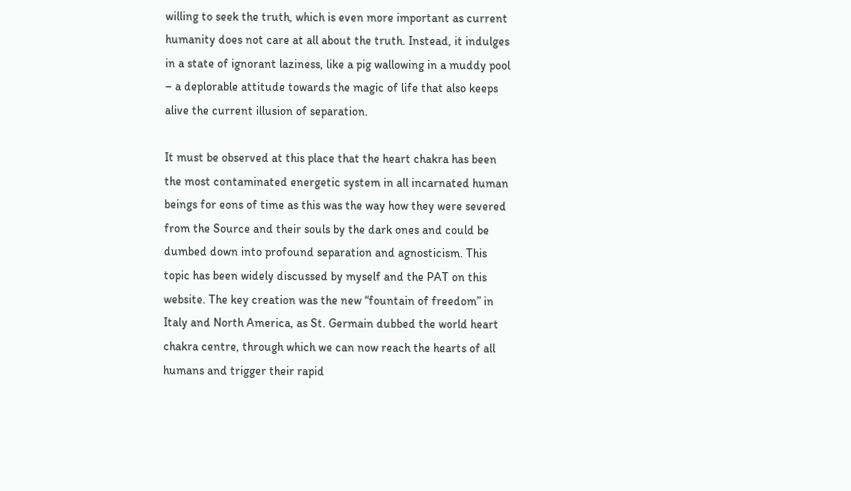willing to seek the truth, which is even more important as current humanity does not care at all about the truth. Instead, it indulges in a state of ignorant laziness, like a pig wallowing in a muddy pool  – a deplorable attitude towards the magic of life that also keeps alive the current illusion of separation.

It must be observed at this place that the heart chakra has been the most contaminated energetic system in all incarnated human beings for eons of time as this was the way how they were severed from the Source and their souls by the dark ones and could be dumbed down into profound separation and agnosticism. This topic has been widely discussed by myself and the PAT on this website. The key creation was the new “fountain of freedom” in Italy and North America, as St. Germain dubbed the world heart chakra centre, through which we can now reach the hearts of all humans and trigger their rapid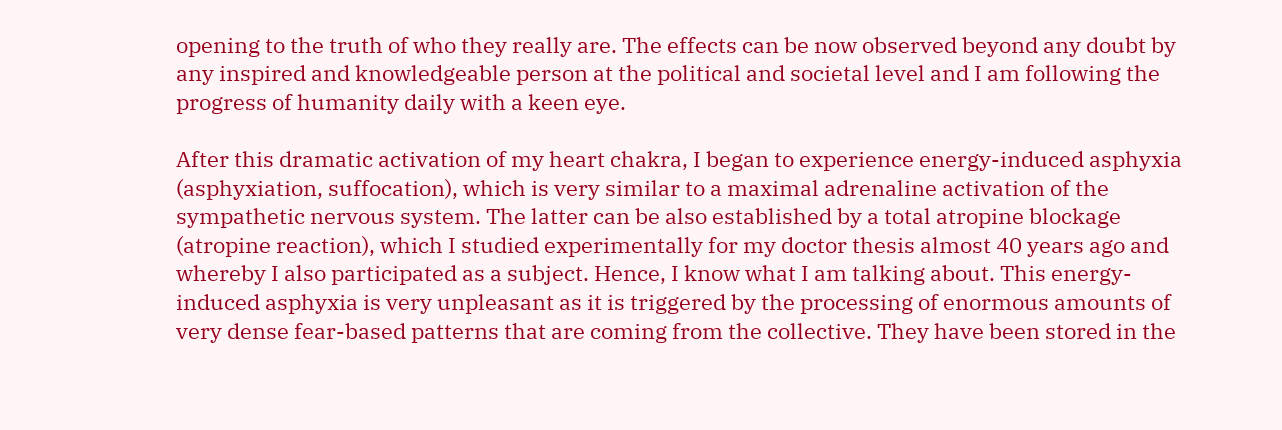opening to the truth of who they really are. The effects can be now observed beyond any doubt by any inspired and knowledgeable person at the political and societal level and I am following the progress of humanity daily with a keen eye.

After this dramatic activation of my heart chakra, I began to experience energy-induced asphyxia (asphyxiation, suffocation), which is very similar to a maximal adrenaline activation of the sympathetic nervous system. The latter can be also established by a total atropine blockage (atropine reaction), which I studied experimentally for my doctor thesis almost 40 years ago and whereby I also participated as a subject. Hence, I know what I am talking about. This energy-induced asphyxia is very unpleasant as it is triggered by the processing of enormous amounts of very dense fear-based patterns that are coming from the collective. They have been stored in the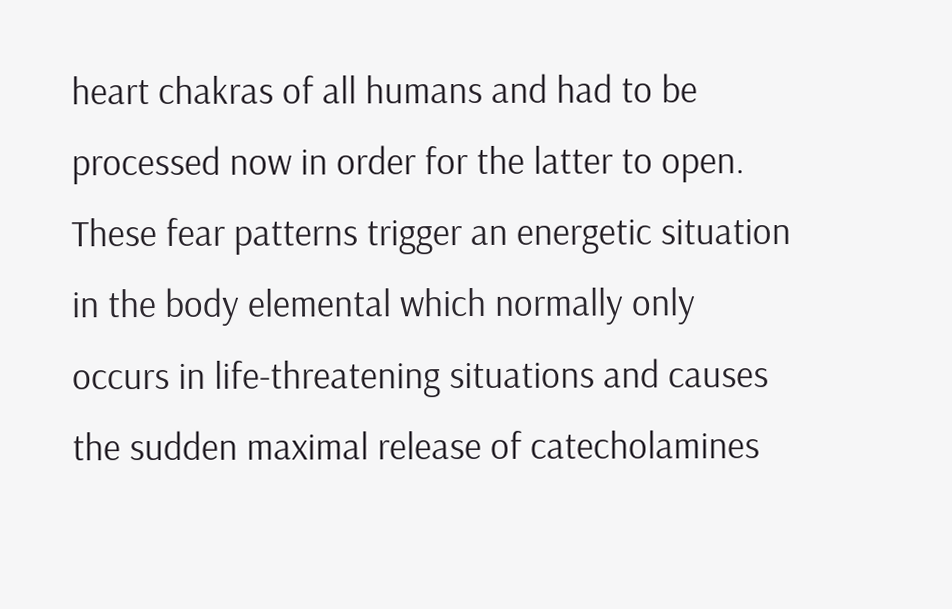heart chakras of all humans and had to be processed now in order for the latter to open. These fear patterns trigger an energetic situation in the body elemental which normally only occurs in life-threatening situations and causes the sudden maximal release of catecholamines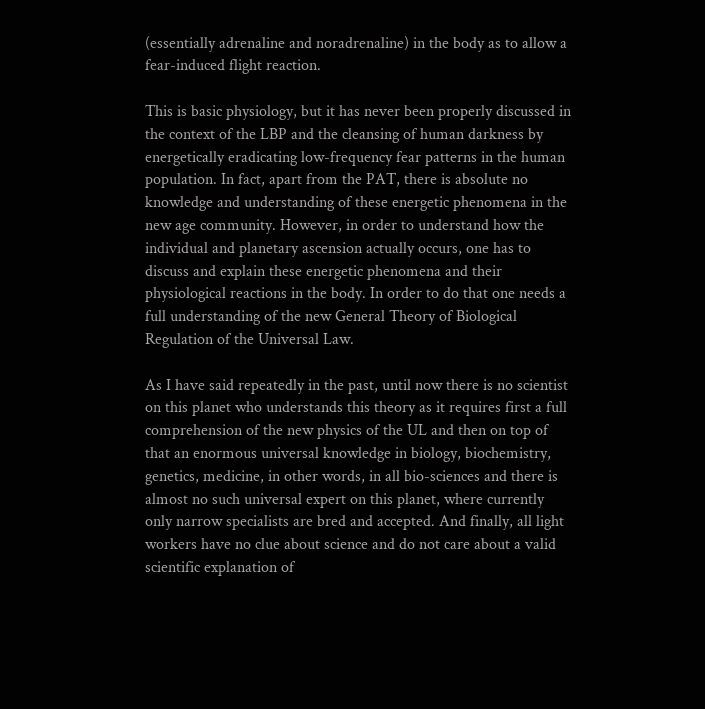(essentially adrenaline and noradrenaline) in the body as to allow a fear-induced flight reaction.

This is basic physiology, but it has never been properly discussed in the context of the LBP and the cleansing of human darkness by energetically eradicating low-frequency fear patterns in the human population. In fact, apart from the PAT, there is absolute no knowledge and understanding of these energetic phenomena in the new age community. However, in order to understand how the individual and planetary ascension actually occurs, one has to discuss and explain these energetic phenomena and their physiological reactions in the body. In order to do that one needs a full understanding of the new General Theory of Biological Regulation of the Universal Law.

As I have said repeatedly in the past, until now there is no scientist on this planet who understands this theory as it requires first a full comprehension of the new physics of the UL and then on top of that an enormous universal knowledge in biology, biochemistry, genetics, medicine, in other words, in all bio-sciences and there is almost no such universal expert on this planet, where currently only narrow specialists are bred and accepted. And finally, all light workers have no clue about science and do not care about a valid scientific explanation of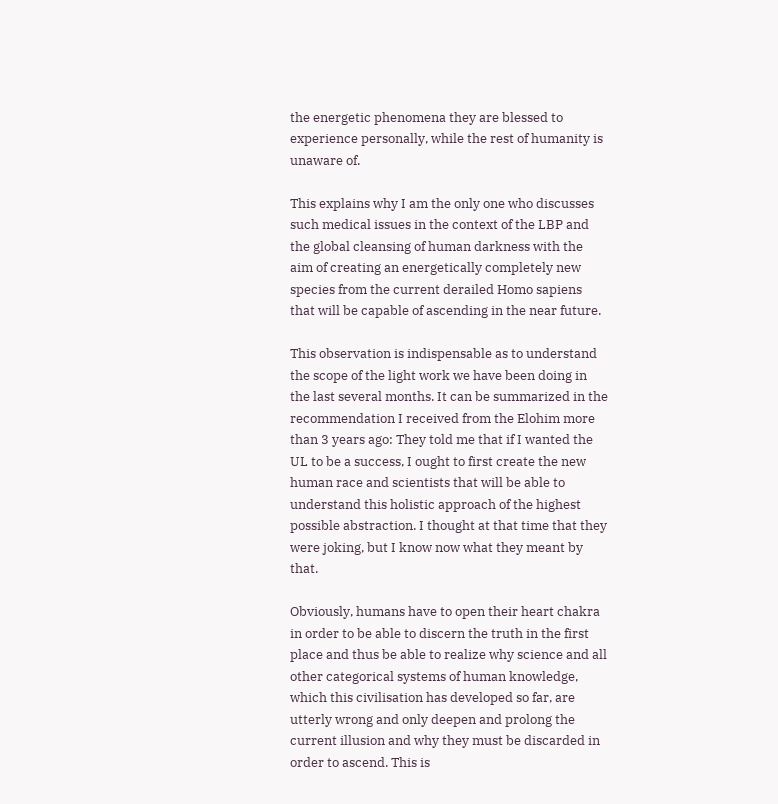the energetic phenomena they are blessed to experience personally, while the rest of humanity is unaware of.

This explains why I am the only one who discusses such medical issues in the context of the LBP and the global cleansing of human darkness with the aim of creating an energetically completely new species from the current derailed Homo sapiens that will be capable of ascending in the near future.

This observation is indispensable as to understand the scope of the light work we have been doing in the last several months. It can be summarized in the recommendation I received from the Elohim more than 3 years ago: They told me that if I wanted the UL to be a success, I ought to first create the new human race and scientists that will be able to understand this holistic approach of the highest possible abstraction. I thought at that time that they were joking, but I know now what they meant by that.

Obviously, humans have to open their heart chakra in order to be able to discern the truth in the first place and thus be able to realize why science and all other categorical systems of human knowledge, which this civilisation has developed so far, are utterly wrong and only deepen and prolong the current illusion and why they must be discarded in order to ascend. This is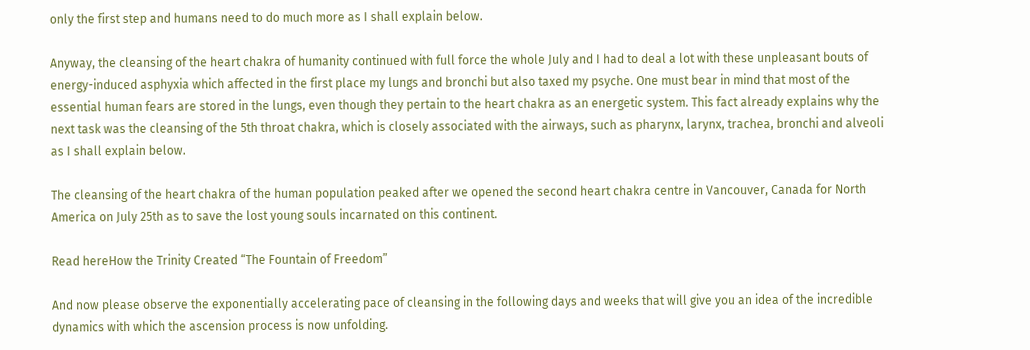only the first step and humans need to do much more as I shall explain below.

Anyway, the cleansing of the heart chakra of humanity continued with full force the whole July and I had to deal a lot with these unpleasant bouts of energy-induced asphyxia which affected in the first place my lungs and bronchi but also taxed my psyche. One must bear in mind that most of the essential human fears are stored in the lungs, even though they pertain to the heart chakra as an energetic system. This fact already explains why the next task was the cleansing of the 5th throat chakra, which is closely associated with the airways, such as pharynx, larynx, trachea, bronchi and alveoli as I shall explain below.

The cleansing of the heart chakra of the human population peaked after we opened the second heart chakra centre in Vancouver, Canada for North America on July 25th as to save the lost young souls incarnated on this continent.

Read hereHow the Trinity Created “The Fountain of Freedom”

And now please observe the exponentially accelerating pace of cleansing in the following days and weeks that will give you an idea of the incredible dynamics with which the ascension process is now unfolding.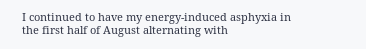I continued to have my energy-induced asphyxia in the first half of August alternating with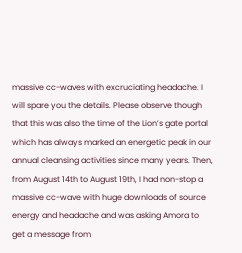massive cc-waves with excruciating headache. I will spare you the details. Please observe though that this was also the time of the Lion’s gate portal which has always marked an energetic peak in our annual cleansing activities since many years. Then, from August 14th to August 19th, I had non-stop a massive cc-wave with huge downloads of source energy and headache and was asking Amora to get a message from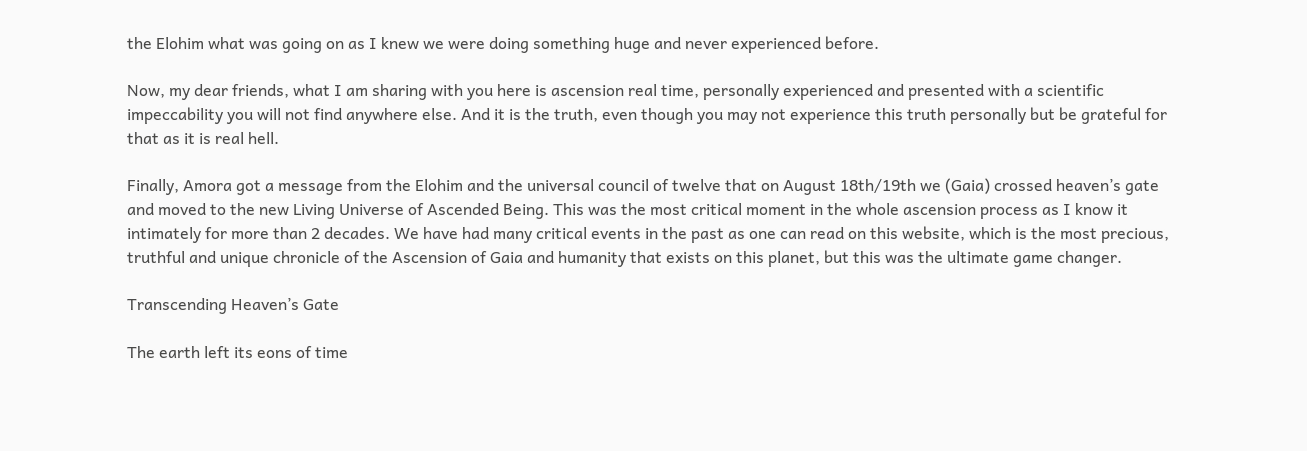the Elohim what was going on as I knew we were doing something huge and never experienced before.

Now, my dear friends, what I am sharing with you here is ascension real time, personally experienced and presented with a scientific impeccability you will not find anywhere else. And it is the truth, even though you may not experience this truth personally but be grateful for that as it is real hell.

Finally, Amora got a message from the Elohim and the universal council of twelve that on August 18th/19th we (Gaia) crossed heaven’s gate and moved to the new Living Universe of Ascended Being. This was the most critical moment in the whole ascension process as I know it intimately for more than 2 decades. We have had many critical events in the past as one can read on this website, which is the most precious, truthful and unique chronicle of the Ascension of Gaia and humanity that exists on this planet, but this was the ultimate game changer.

Transcending Heaven’s Gate

The earth left its eons of time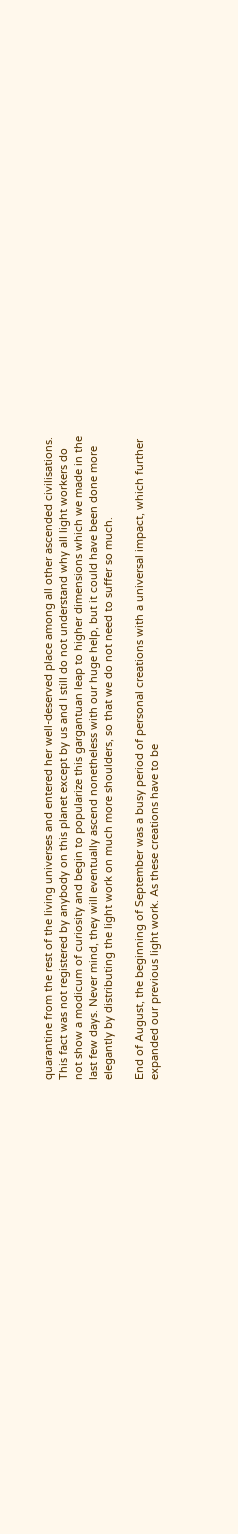quarantine from the rest of the living universes and entered her well-deserved place among all other ascended civilisations. This fact was not registered by anybody on this planet except by us and I still do not understand why all light workers do not show a modicum of curiosity and begin to popularize this gargantuan leap to higher dimensions which we made in the last few days. Never mind, they will eventually ascend nonetheless with our huge help, but it could have been done more elegantly by distributing the light work on much more shoulders, so that we do not need to suffer so much.

End of August, the beginning of September was a busy period of personal creations with a universal impact, which further expanded our previous light work. As these creations have to be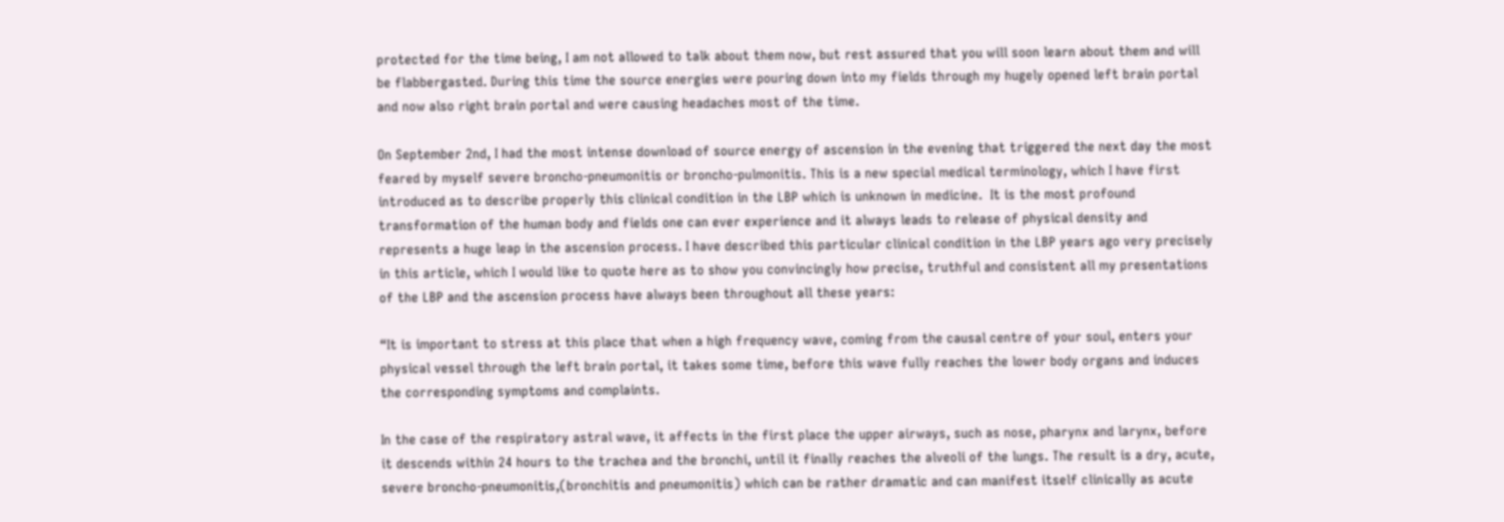protected for the time being, I am not allowed to talk about them now, but rest assured that you will soon learn about them and will be flabbergasted. During this time the source energies were pouring down into my fields through my hugely opened left brain portal and now also right brain portal and were causing headaches most of the time.

On September 2nd, I had the most intense download of source energy of ascension in the evening that triggered the next day the most feared by myself severe broncho-pneumonitis or broncho-pulmonitis. This is a new special medical terminology, which I have first introduced as to describe properly this clinical condition in the LBP which is unknown in medicine.  It is the most profound transformation of the human body and fields one can ever experience and it always leads to release of physical density and represents a huge leap in the ascension process. I have described this particular clinical condition in the LBP years ago very precisely in this article, which I would like to quote here as to show you convincingly how precise, truthful and consistent all my presentations of the LBP and the ascension process have always been throughout all these years:

“It is important to stress at this place that when a high frequency wave, coming from the causal centre of your soul, enters your physical vessel through the left brain portal, it takes some time, before this wave fully reaches the lower body organs and induces the corresponding symptoms and complaints.

In the case of the respiratory astral wave, it affects in the first place the upper airways, such as nose, pharynx and larynx, before it descends within 24 hours to the trachea and the bronchi, until it finally reaches the alveoli of the lungs. The result is a dry, acute, severe broncho-pneumonitis,(bronchitis and pneumonitis) which can be rather dramatic and can manifest itself clinically as acute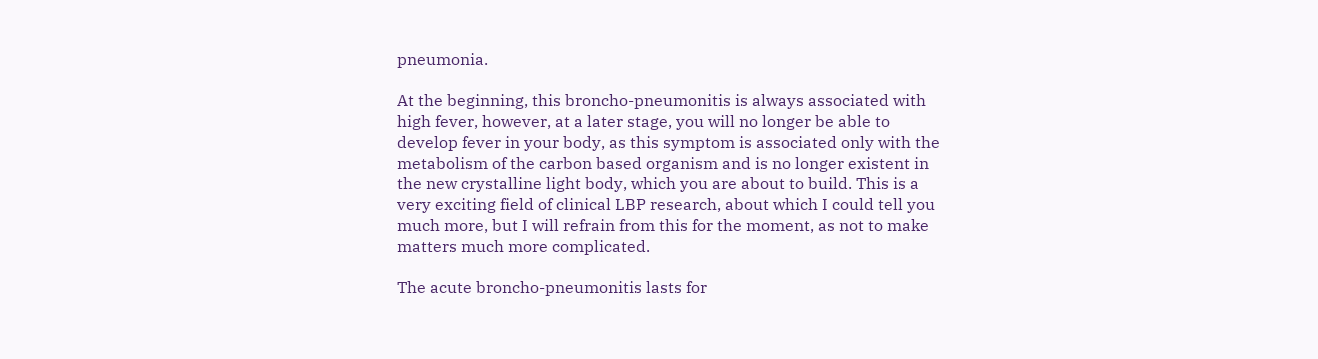pneumonia.

At the beginning, this broncho-pneumonitis is always associated with high fever, however, at a later stage, you will no longer be able to develop fever in your body, as this symptom is associated only with the metabolism of the carbon based organism and is no longer existent in the new crystalline light body, which you are about to build. This is a very exciting field of clinical LBP research, about which I could tell you much more, but I will refrain from this for the moment, as not to make matters much more complicated.

The acute broncho-pneumonitis lasts for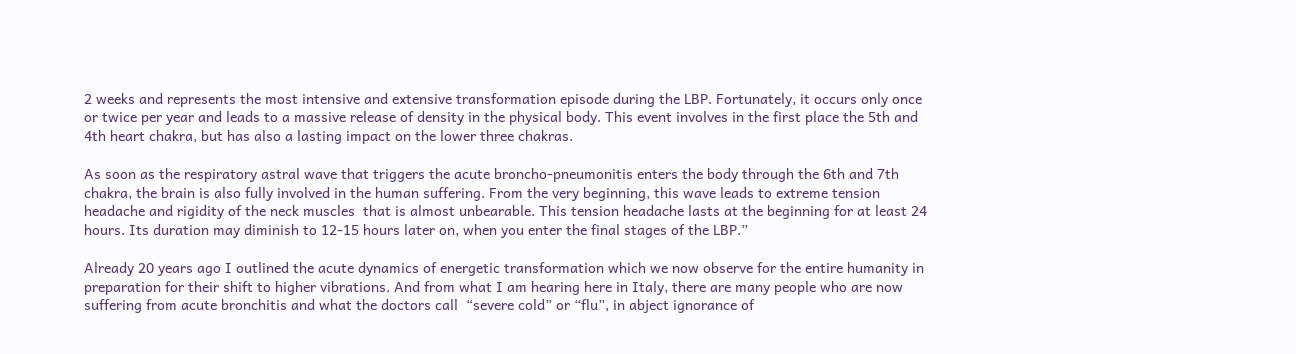2 weeks and represents the most intensive and extensive transformation episode during the LBP. Fortunately, it occurs only once or twice per year and leads to a massive release of density in the physical body. This event involves in the first place the 5th and 4th heart chakra, but has also a lasting impact on the lower three chakras.

As soon as the respiratory astral wave that triggers the acute broncho-pneumonitis enters the body through the 6th and 7th chakra, the brain is also fully involved in the human suffering. From the very beginning, this wave leads to extreme tension headache and rigidity of the neck muscles  that is almost unbearable. This tension headache lasts at the beginning for at least 24 hours. Its duration may diminish to 12-15 hours later on, when you enter the final stages of the LBP.”

Already 20 years ago I outlined the acute dynamics of energetic transformation which we now observe for the entire humanity in preparation for their shift to higher vibrations. And from what I am hearing here in Italy, there are many people who are now suffering from acute bronchitis and what the doctors call  “severe cold” or “flu”, in abject ignorance of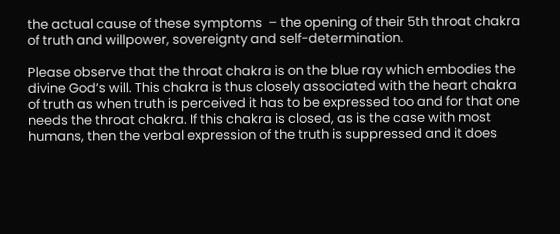the actual cause of these symptoms  – the opening of their 5th throat chakra of truth and willpower, sovereignty and self-determination.

Please observe that the throat chakra is on the blue ray which embodies the divine God’s will. This chakra is thus closely associated with the heart chakra of truth as when truth is perceived it has to be expressed too and for that one needs the throat chakra. If this chakra is closed, as is the case with most humans, then the verbal expression of the truth is suppressed and it does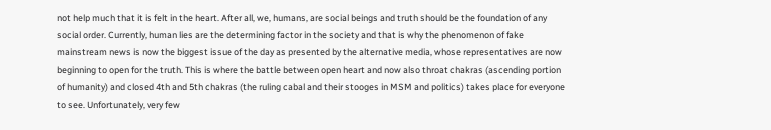not help much that it is felt in the heart. After all, we, humans, are social beings and truth should be the foundation of any social order. Currently, human lies are the determining factor in the society and that is why the phenomenon of fake mainstream news is now the biggest issue of the day as presented by the alternative media, whose representatives are now beginning to open for the truth. This is where the battle between open heart and now also throat chakras (ascending portion of humanity) and closed 4th and 5th chakras (the ruling cabal and their stooges in MSM and politics) takes place for everyone to see. Unfortunately, very few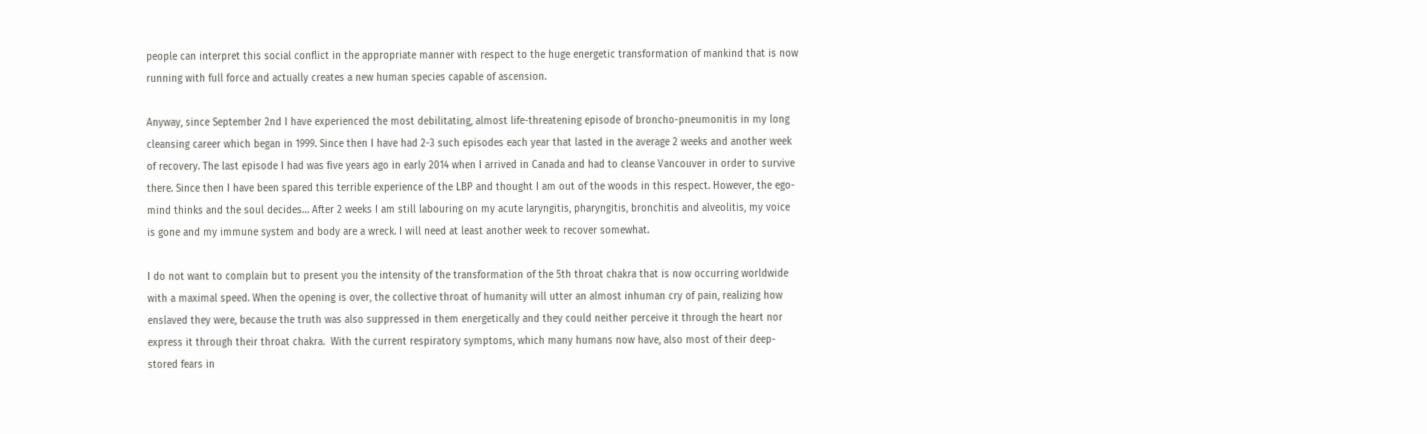people can interpret this social conflict in the appropriate manner with respect to the huge energetic transformation of mankind that is now running with full force and actually creates a new human species capable of ascension.

Anyway, since September 2nd I have experienced the most debilitating, almost life-threatening episode of broncho-pneumonitis in my long cleansing career which began in 1999. Since then I have had 2-3 such episodes each year that lasted in the average 2 weeks and another week of recovery. The last episode I had was five years ago in early 2014 when I arrived in Canada and had to cleanse Vancouver in order to survive there. Since then I have been spared this terrible experience of the LBP and thought I am out of the woods in this respect. However, the ego-mind thinks and the soul decides… After 2 weeks I am still labouring on my acute laryngitis, pharyngitis, bronchitis and alveolitis, my voice is gone and my immune system and body are a wreck. I will need at least another week to recover somewhat.

I do not want to complain but to present you the intensity of the transformation of the 5th throat chakra that is now occurring worldwide with a maximal speed. When the opening is over, the collective throat of humanity will utter an almost inhuman cry of pain, realizing how enslaved they were, because the truth was also suppressed in them energetically and they could neither perceive it through the heart nor express it through their throat chakra.  With the current respiratory symptoms, which many humans now have, also most of their deep-stored fears in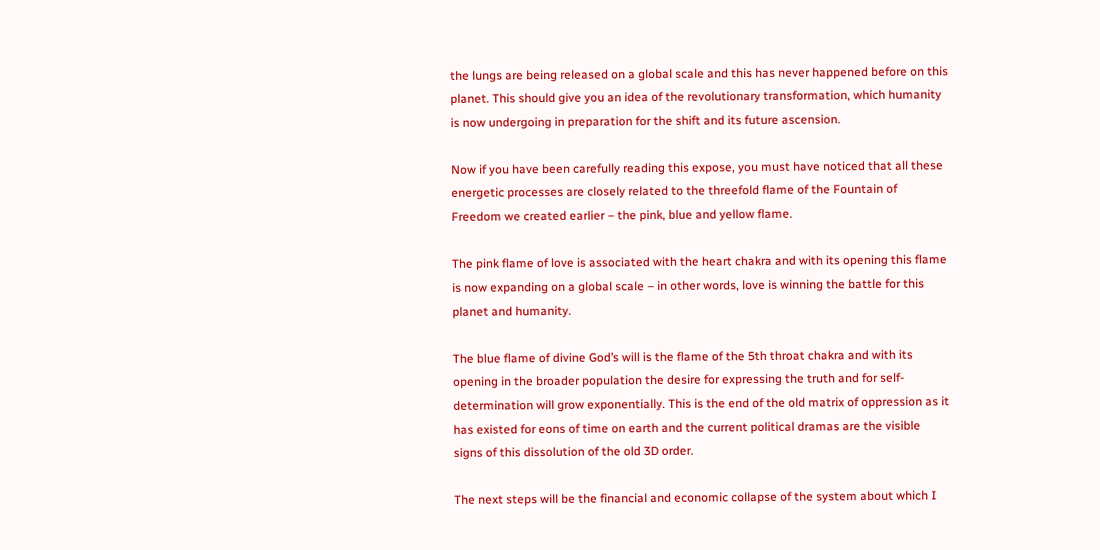the lungs are being released on a global scale and this has never happened before on this planet. This should give you an idea of the revolutionary transformation, which humanity is now undergoing in preparation for the shift and its future ascension.

Now if you have been carefully reading this expose, you must have noticed that all these energetic processes are closely related to the threefold flame of the Fountain of Freedom we created earlier – the pink, blue and yellow flame.

The pink flame of love is associated with the heart chakra and with its opening this flame is now expanding on a global scale – in other words, love is winning the battle for this planet and humanity.

The blue flame of divine God’s will is the flame of the 5th throat chakra and with its opening in the broader population the desire for expressing the truth and for self-determination will grow exponentially. This is the end of the old matrix of oppression as it has existed for eons of time on earth and the current political dramas are the visible signs of this dissolution of the old 3D order.

The next steps will be the financial and economic collapse of the system about which I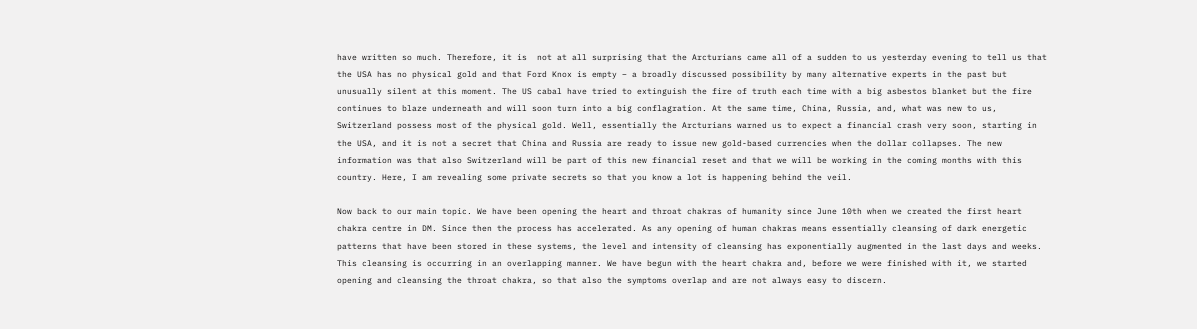have written so much. Therefore, it is  not at all surprising that the Arcturians came all of a sudden to us yesterday evening to tell us that the USA has no physical gold and that Ford Knox is empty – a broadly discussed possibility by many alternative experts in the past but unusually silent at this moment. The US cabal have tried to extinguish the fire of truth each time with a big asbestos blanket but the fire continues to blaze underneath and will soon turn into a big conflagration. At the same time, China, Russia, and, what was new to us, Switzerland possess most of the physical gold. Well, essentially the Arcturians warned us to expect a financial crash very soon, starting in the USA, and it is not a secret that China and Russia are ready to issue new gold-based currencies when the dollar collapses. The new information was that also Switzerland will be part of this new financial reset and that we will be working in the coming months with this country. Here, I am revealing some private secrets so that you know a lot is happening behind the veil.

Now back to our main topic. We have been opening the heart and throat chakras of humanity since June 10th when we created the first heart chakra centre in DM. Since then the process has accelerated. As any opening of human chakras means essentially cleansing of dark energetic patterns that have been stored in these systems, the level and intensity of cleansing has exponentially augmented in the last days and weeks. This cleansing is occurring in an overlapping manner. We have begun with the heart chakra and, before we were finished with it, we started opening and cleansing the throat chakra, so that also the symptoms overlap and are not always easy to discern.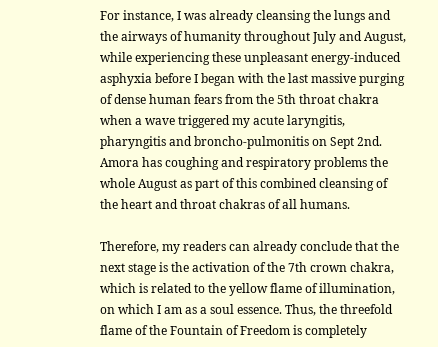For instance, I was already cleansing the lungs and the airways of humanity throughout July and August, while experiencing these unpleasant energy-induced asphyxia before I began with the last massive purging of dense human fears from the 5th throat chakra when a wave triggered my acute laryngitis, pharyngitis and broncho-pulmonitis on Sept 2nd. Amora has coughing and respiratory problems the whole August as part of this combined cleansing of the heart and throat chakras of all humans.

Therefore, my readers can already conclude that the next stage is the activation of the 7th crown chakra, which is related to the yellow flame of illumination, on which I am as a soul essence. Thus, the threefold flame of the Fountain of Freedom is completely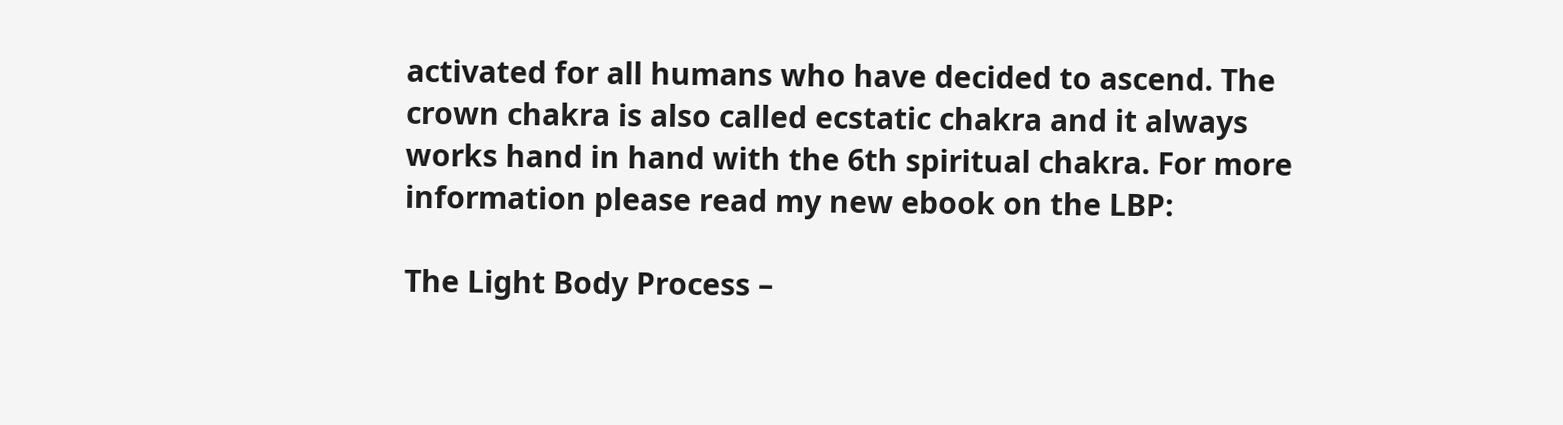activated for all humans who have decided to ascend. The crown chakra is also called ecstatic chakra and it always works hand in hand with the 6th spiritual chakra. For more information please read my new ebook on the LBP:

The Light Body Process –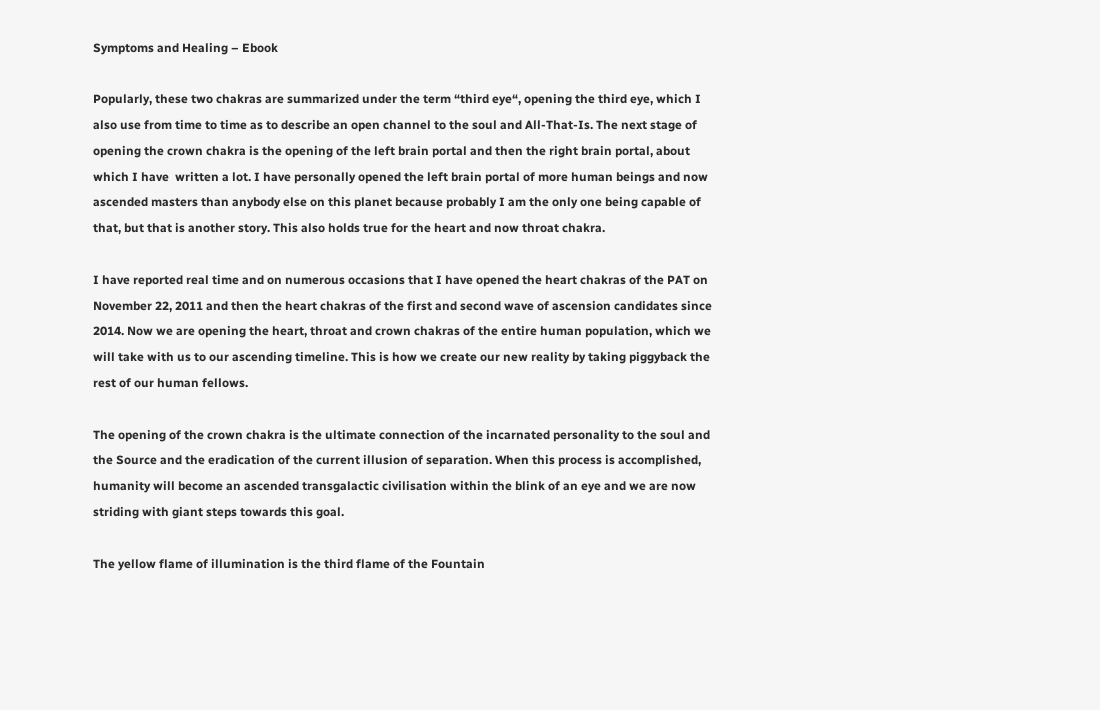Symptoms and Healing – Ebook

Popularly, these two chakras are summarized under the term “third eye“, opening the third eye, which I also use from time to time as to describe an open channel to the soul and All-That-Is. The next stage of opening the crown chakra is the opening of the left brain portal and then the right brain portal, about which I have  written a lot. I have personally opened the left brain portal of more human beings and now ascended masters than anybody else on this planet because probably I am the only one being capable of that, but that is another story. This also holds true for the heart and now throat chakra.

I have reported real time and on numerous occasions that I have opened the heart chakras of the PAT on November 22, 2011 and then the heart chakras of the first and second wave of ascension candidates since 2014. Now we are opening the heart, throat and crown chakras of the entire human population, which we will take with us to our ascending timeline. This is how we create our new reality by taking piggyback the rest of our human fellows.

The opening of the crown chakra is the ultimate connection of the incarnated personality to the soul and the Source and the eradication of the current illusion of separation. When this process is accomplished, humanity will become an ascended transgalactic civilisation within the blink of an eye and we are now striding with giant steps towards this goal.

The yellow flame of illumination is the third flame of the Fountain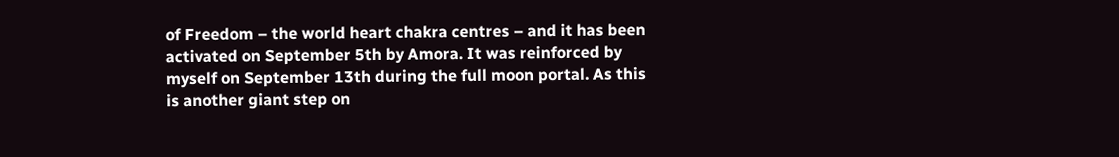of Freedom – the world heart chakra centres – and it has been activated on September 5th by Amora. It was reinforced by myself on September 13th during the full moon portal. As this is another giant step on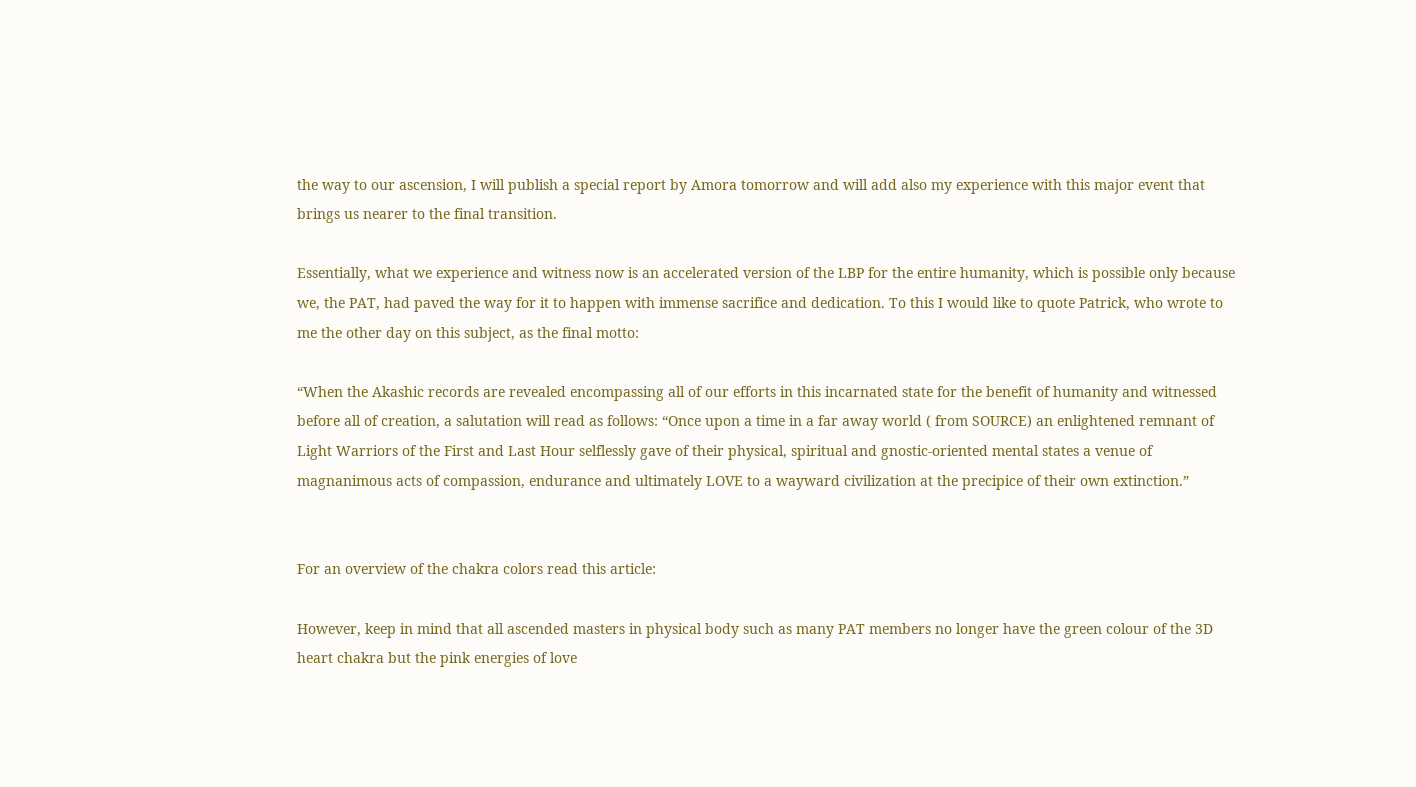the way to our ascension, I will publish a special report by Amora tomorrow and will add also my experience with this major event that brings us nearer to the final transition.

Essentially, what we experience and witness now is an accelerated version of the LBP for the entire humanity, which is possible only because we, the PAT, had paved the way for it to happen with immense sacrifice and dedication. To this I would like to quote Patrick, who wrote to me the other day on this subject, as the final motto:

“When the Akashic records are revealed encompassing all of our efforts in this incarnated state for the benefit of humanity and witnessed before all of creation, a salutation will read as follows: “Once upon a time in a far away world ( from SOURCE) an enlightened remnant of Light Warriors of the First and Last Hour selflessly gave of their physical, spiritual and gnostic-oriented mental states a venue of magnanimous acts of compassion, endurance and ultimately LOVE to a wayward civilization at the precipice of their own extinction.”


For an overview of the chakra colors read this article:

However, keep in mind that all ascended masters in physical body such as many PAT members no longer have the green colour of the 3D heart chakra but the pink energies of love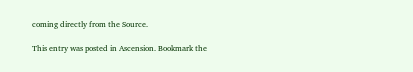coming directly from the Source.

This entry was posted in Ascension. Bookmark the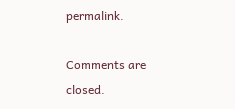permalink.

Comments are closed.